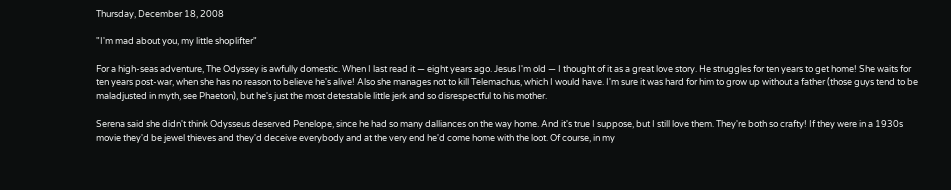Thursday, December 18, 2008

"I'm mad about you, my little shoplifter"

For a high-seas adventure, The Odyssey is awfully domestic. When I last read it — eight years ago. Jesus I'm old — I thought of it as a great love story. He struggles for ten years to get home! She waits for ten years post-war, when she has no reason to believe he's alive! Also she manages not to kill Telemachus, which I would have. I'm sure it was hard for him to grow up without a father (those guys tend to be maladjusted in myth, see Phaeton), but he's just the most detestable little jerk and so disrespectful to his mother.

Serena said she didn't think Odysseus deserved Penelope, since he had so many dalliances on the way home. And it's true I suppose, but I still love them. They're both so crafty! If they were in a 1930s movie they'd be jewel thieves and they'd deceive everybody and at the very end he'd come home with the loot. Of course, in my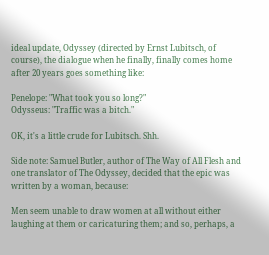ideal update, Odyssey (directed by Ernst Lubitsch, of course), the dialogue when he finally, finally comes home after 20 years goes something like:

Penelope: "What took you so long?"
Odysseus: "Traffic was a bitch."

OK, it's a little crude for Lubitsch. Shh.

Side note: Samuel Butler, author of The Way of All Flesh and one translator of The Odyssey, decided that the epic was written by a woman, because:

Men seem unable to draw women at all without either laughing at them or caricaturing them; and so, perhaps, a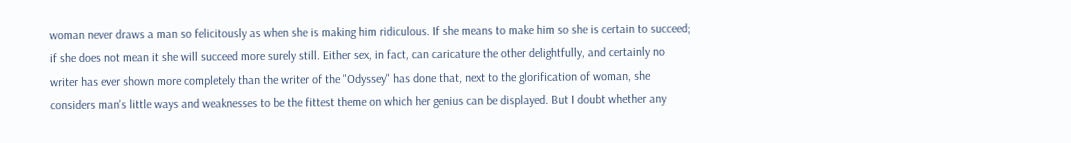woman never draws a man so felicitously as when she is making him ridiculous. If she means to make him so she is certain to succeed; if she does not mean it she will succeed more surely still. Either sex, in fact, can caricature the other delightfully, and certainly no writer has ever shown more completely than the writer of the "Odyssey" has done that, next to the glorification of woman, she considers man's little ways and weaknesses to be the fittest theme on which her genius can be displayed. But I doubt whether any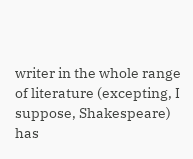writer in the whole range of literature (excepting, I suppose, Shakespeare) has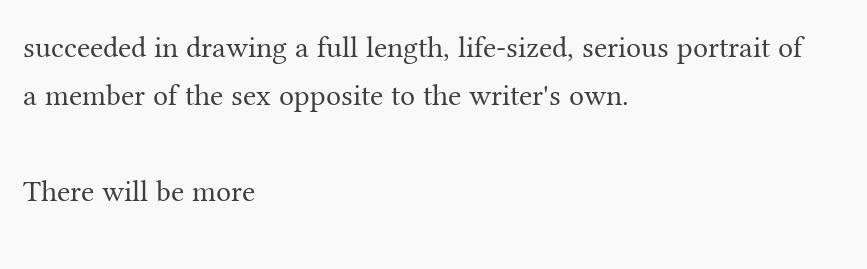succeeded in drawing a full length, life-sized, serious portrait of a member of the sex opposite to the writer's own.

There will be more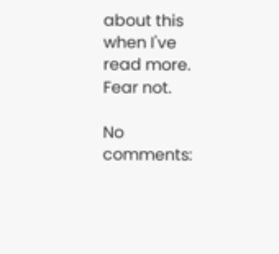about this when I've read more. Fear not.

No comments: